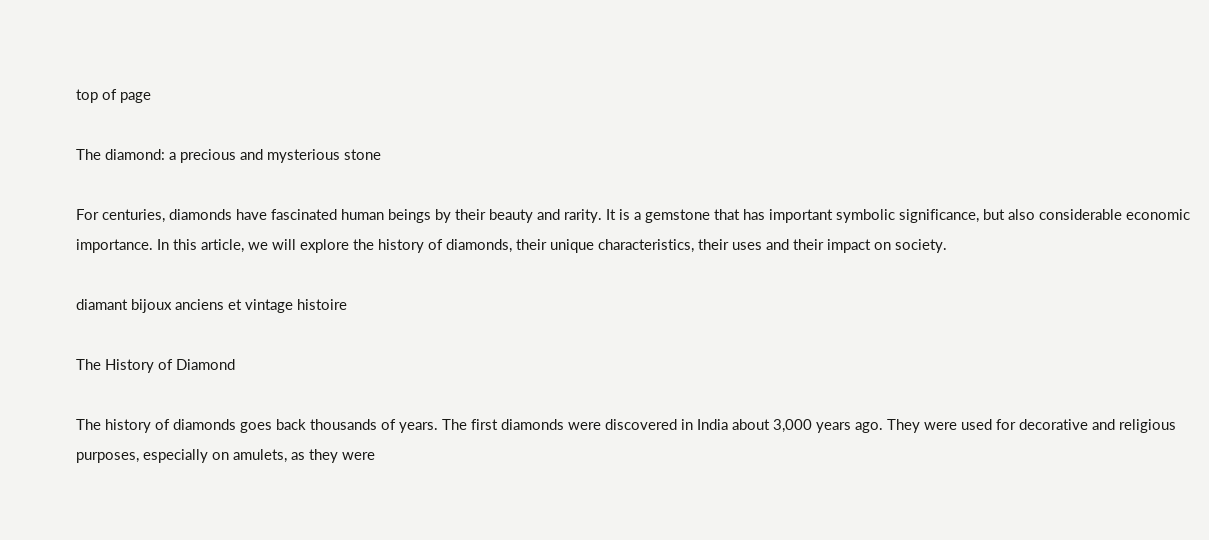top of page

The diamond: a precious and mysterious stone

For centuries, diamonds have fascinated human beings by their beauty and rarity. It is a gemstone that has important symbolic significance, but also considerable economic importance. In this article, we will explore the history of diamonds, their unique characteristics, their uses and their impact on society.

diamant bijoux anciens et vintage histoire

The History of Diamond

The history of diamonds goes back thousands of years. The first diamonds were discovered in India about 3,000 years ago. They were used for decorative and religious purposes, especially on amulets, as they were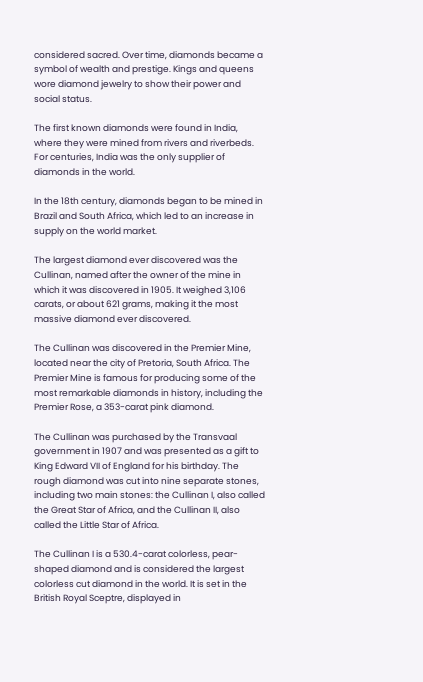considered sacred. Over time, diamonds became a symbol of wealth and prestige. Kings and queens wore diamond jewelry to show their power and social status.

The first known diamonds were found in India, where they were mined from rivers and riverbeds. For centuries, India was the only supplier of diamonds in the world.

In the 18th century, diamonds began to be mined in Brazil and South Africa, which led to an increase in supply on the world market.

The largest diamond ever discovered was the Cullinan, named after the owner of the mine in which it was discovered in 1905. It weighed 3,106 carats, or about 621 grams, making it the most massive diamond ever discovered.

The Cullinan was discovered in the Premier Mine, located near the city of Pretoria, South Africa. The Premier Mine is famous for producing some of the most remarkable diamonds in history, including the Premier Rose, a 353-carat pink diamond.

The Cullinan was purchased by the Transvaal government in 1907 and was presented as a gift to King Edward VII of England for his birthday. The rough diamond was cut into nine separate stones, including two main stones: the Cullinan I, also called the Great Star of Africa, and the Cullinan II, also called the Little Star of Africa.

The Cullinan I is a 530.4-carat colorless, pear-shaped diamond and is considered the largest colorless cut diamond in the world. It is set in the British Royal Sceptre, displayed in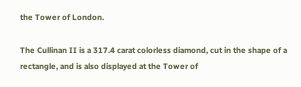the Tower of London.

The Cullinan II is a 317.4 carat colorless diamond, cut in the shape of a rectangle, and is also displayed at the Tower of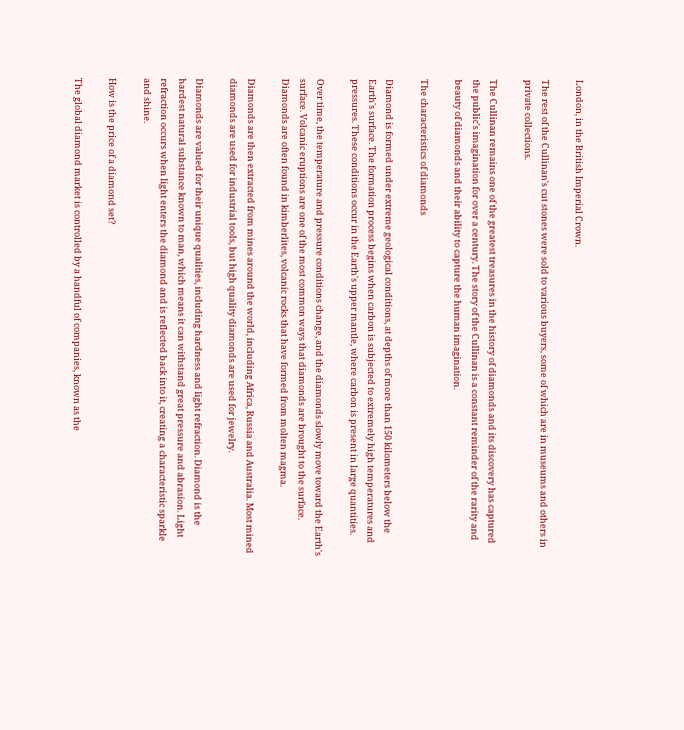London, in the British Imperial Crown.

The rest of the Cullinan's cut stones were sold to various buyers, some of which are in museums and others in private collections.

The Cullinan remains one of the greatest treasures in the history of diamonds and its discovery has captured the public's imagination for over a century. The story of the Cullinan is a constant reminder of the rarity and beauty of diamonds and their ability to capture the human imagination.

The characteristics of diamonds

Diamond is formed under extreme geological conditions, at depths of more than 150 kilometers below the Earth's surface. The formation process begins when carbon is subjected to extremely high temperatures and pressures. These conditions occur in the Earth's upper mantle, where carbon is present in large quantities.

Over time, the temperature and pressure conditions change, and the diamonds slowly move toward the Earth's surface. Volcanic eruptions are one of the most common ways that diamonds are brought to the surface. Diamonds are often found in kimberlites, volcanic rocks that have formed from molten magma.

Diamonds are then extracted from mines around the world, including Africa, Russia and Australia. Most mined diamonds are used for industrial tools, but high quality diamonds are used for jewelry.

Diamonds are valued for their unique qualities, including hardness and light refraction. Diamond is the hardest natural substance known to man, which means it can withstand great pressure and abrasion. Light refraction occurs when light enters the diamond and is reflected back into it, creating a characteristic sparkle and shine.

How is the price of a diamond set?

The global diamond market is controlled by a handful of companies, known as the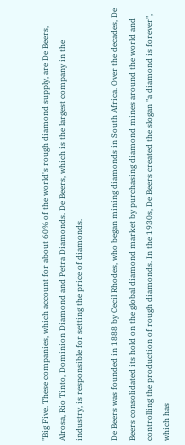"Big Five. These companies, which account for about 60% of the world's rough diamond supply, are De Beers, Alrosa, Rio Tinto, Dominion Diamond and Petra Diamonds. De Beers, which is the largest company in the industry, is responsible for setting the price of diamonds.

De Beers was founded in 1888 by Cecil Rhodes, who began mining diamonds in South Africa. Over the decades, De Beers consolidated its hold on the global diamond market by purchasing diamond mines around the world and controlling the production of rough diamonds. In the 1930s, De Beers created the slogan "a diamond is forever", which has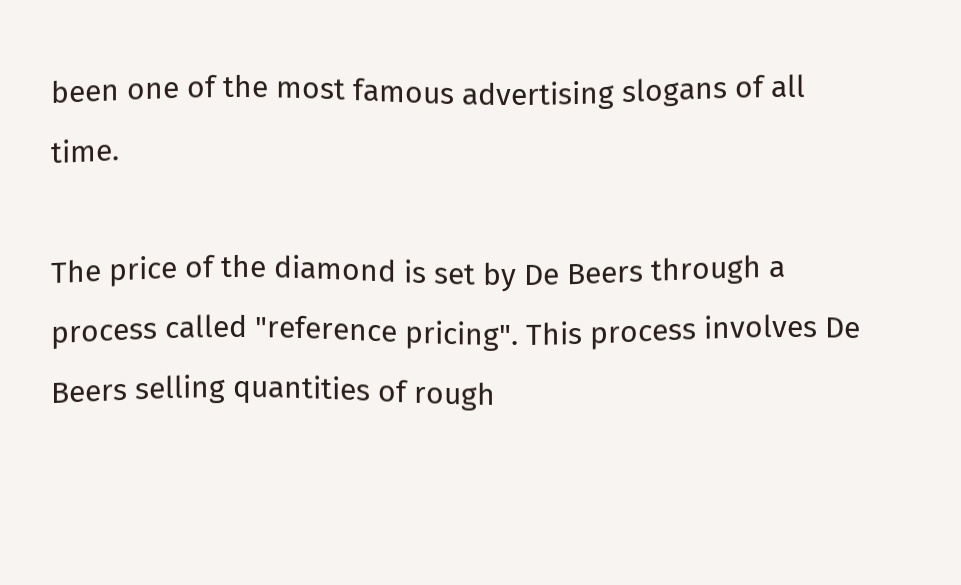been one of the most famous advertising slogans of all time.

The price of the diamond is set by De Beers through a process called "reference pricing". This process involves De Beers selling quantities of rough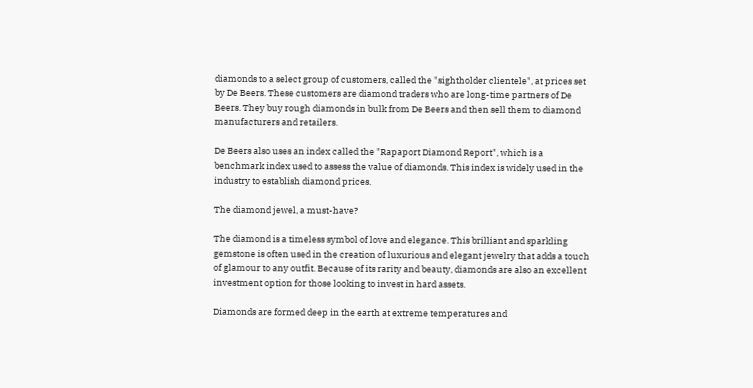diamonds to a select group of customers, called the "sightholder clientele", at prices set by De Beers. These customers are diamond traders who are long-time partners of De Beers. They buy rough diamonds in bulk from De Beers and then sell them to diamond manufacturers and retailers.

De Beers also uses an index called the "Rapaport Diamond Report", which is a benchmark index used to assess the value of diamonds. This index is widely used in the industry to establish diamond prices.

The diamond jewel, a must-have?

The diamond is a timeless symbol of love and elegance. This brilliant and sparkling gemstone is often used in the creation of luxurious and elegant jewelry that adds a touch of glamour to any outfit. Because of its rarity and beauty, diamonds are also an excellent investment option for those looking to invest in hard assets.

Diamonds are formed deep in the earth at extreme temperatures and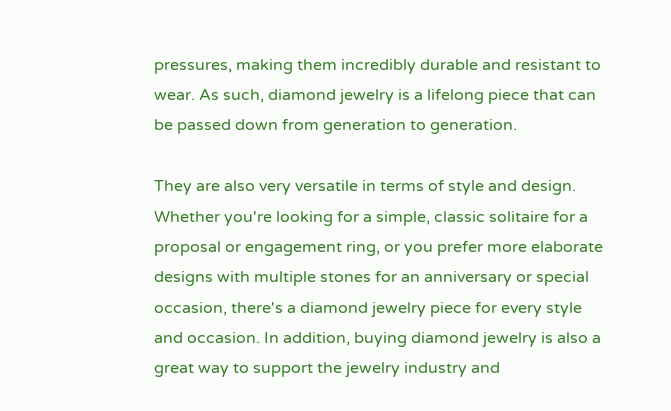pressures, making them incredibly durable and resistant to wear. As such, diamond jewelry is a lifelong piece that can be passed down from generation to generation.

They are also very versatile in terms of style and design. Whether you're looking for a simple, classic solitaire for a proposal or engagement ring, or you prefer more elaborate designs with multiple stones for an anniversary or special occasion, there's a diamond jewelry piece for every style and occasion. In addition, buying diamond jewelry is also a great way to support the jewelry industry and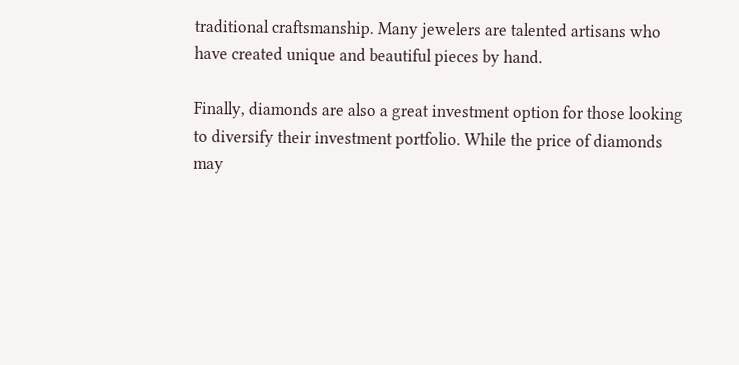traditional craftsmanship. Many jewelers are talented artisans who have created unique and beautiful pieces by hand.

Finally, diamonds are also a great investment option for those looking to diversify their investment portfolio. While the price of diamonds may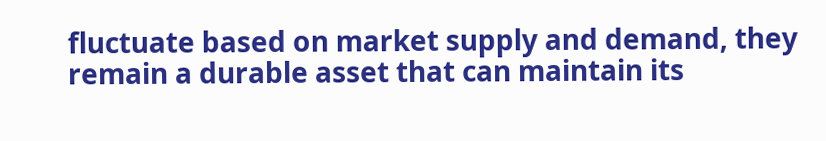fluctuate based on market supply and demand, they remain a durable asset that can maintain its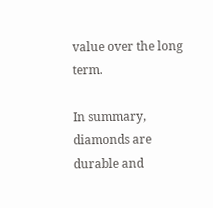value over the long term.

In summary, diamonds are durable and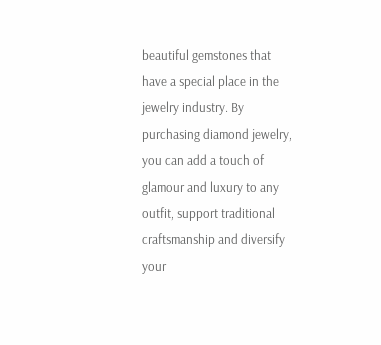beautiful gemstones that have a special place in the jewelry industry. By purchasing diamond jewelry, you can add a touch of glamour and luxury to any outfit, support traditional craftsmanship and diversify your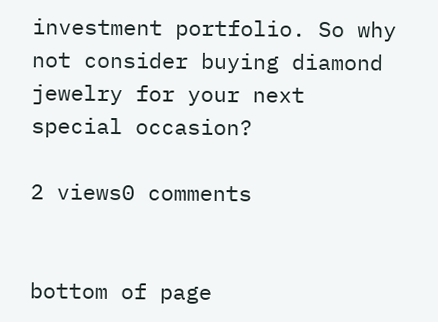investment portfolio. So why not consider buying diamond jewelry for your next special occasion?

2 views0 comments


bottom of page